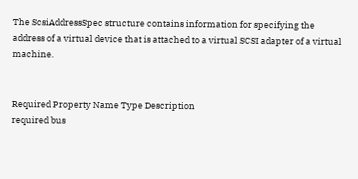The ScsiAddressSpec structure contains information for specifying the address of a virtual device that is attached to a virtual SCSI adapter of a virtual machine.


Required Property Name Type Description
required bus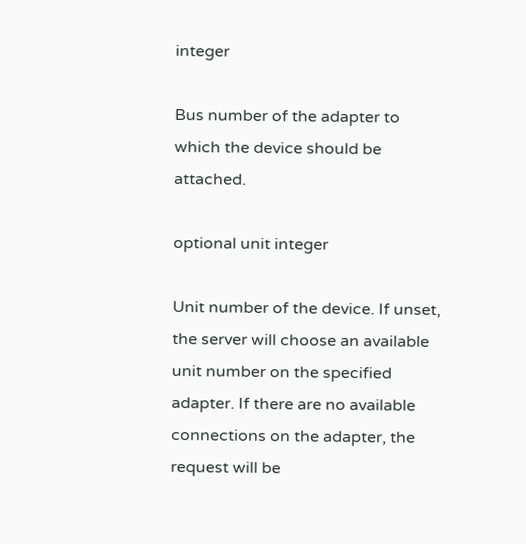integer

Bus number of the adapter to which the device should be attached.

optional unit integer

Unit number of the device. If unset, the server will choose an available unit number on the specified adapter. If there are no available connections on the adapter, the request will be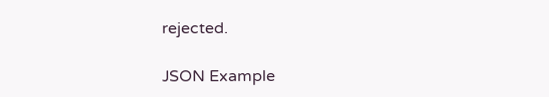rejected.

JSON Example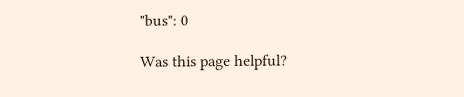"bus": 0

Was this page helpful?